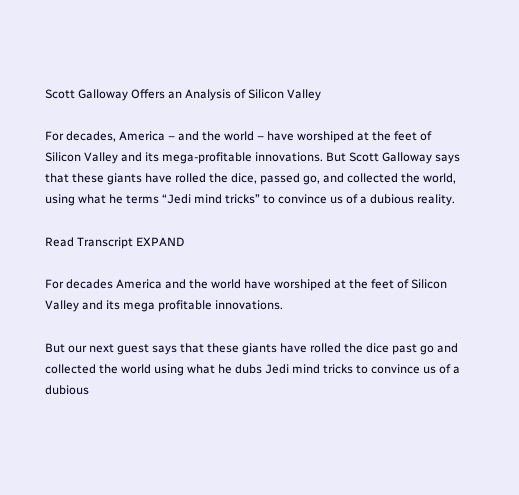Scott Galloway Offers an Analysis of Silicon Valley

For decades, America – and the world – have worshiped at the feet of Silicon Valley and its mega-profitable innovations. But Scott Galloway says that these giants have rolled the dice, passed go, and collected the world, using what he terms “Jedi mind tricks” to convince us of a dubious reality.

Read Transcript EXPAND

For decades America and the world have worshiped at the feet of Silicon Valley and its mega profitable innovations.

But our next guest says that these giants have rolled the dice past go and collected the world using what he dubs Jedi mind tricks to convince us of a dubious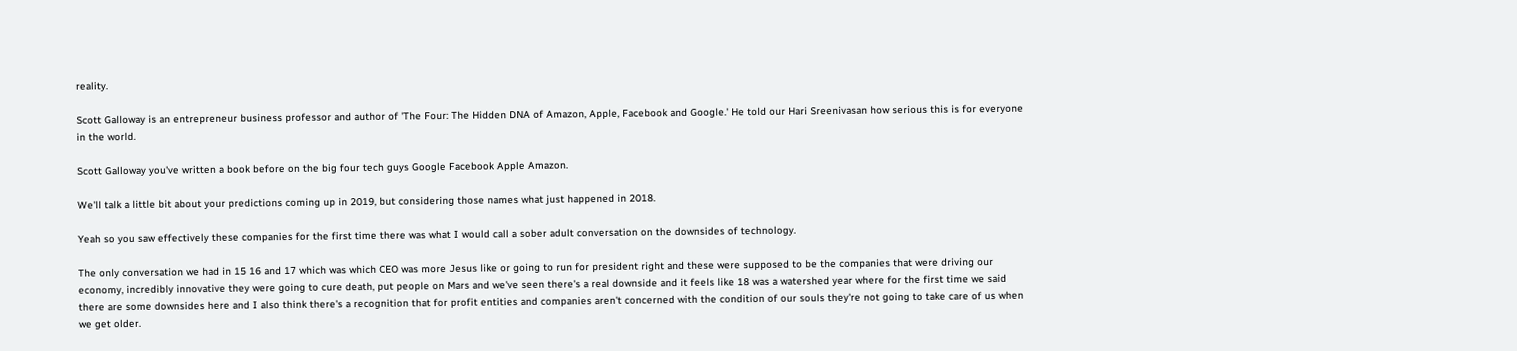reality.

Scott Galloway is an entrepreneur business professor and author of 'The Four: The Hidden DNA of Amazon, Apple, Facebook and Google.' He told our Hari Sreenivasan how serious this is for everyone in the world.

Scott Galloway you've written a book before on the big four tech guys Google Facebook Apple Amazon.

We'll talk a little bit about your predictions coming up in 2019, but considering those names what just happened in 2018.

Yeah so you saw effectively these companies for the first time there was what I would call a sober adult conversation on the downsides of technology.

The only conversation we had in 15 16 and 17 which was which CEO was more Jesus like or going to run for president right and these were supposed to be the companies that were driving our economy, incredibly innovative they were going to cure death, put people on Mars and we've seen there's a real downside and it feels like 18 was a watershed year where for the first time we said there are some downsides here and I also think there's a recognition that for profit entities and companies aren't concerned with the condition of our souls they're not going to take care of us when we get older.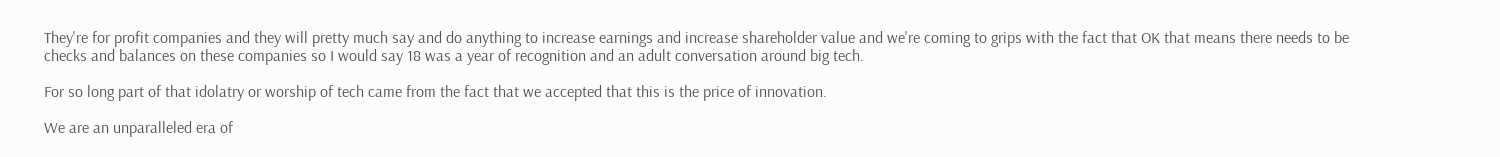They're for profit companies and they will pretty much say and do anything to increase earnings and increase shareholder value and we're coming to grips with the fact that OK that means there needs to be checks and balances on these companies so I would say 18 was a year of recognition and an adult conversation around big tech.

For so long part of that idolatry or worship of tech came from the fact that we accepted that this is the price of innovation.

We are an unparalleled era of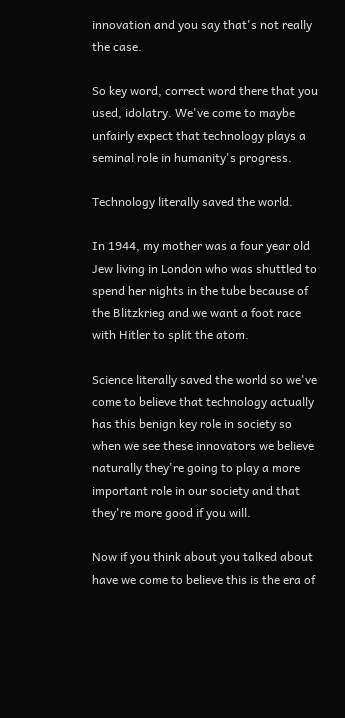innovation and you say that's not really the case.

So key word, correct word there that you used, idolatry. We've come to maybe unfairly expect that technology plays a seminal role in humanity's progress.

Technology literally saved the world.

In 1944, my mother was a four year old Jew living in London who was shuttled to spend her nights in the tube because of the Blitzkrieg and we want a foot race with Hitler to split the atom.

Science literally saved the world so we've come to believe that technology actually has this benign key role in society so when we see these innovators we believe naturally they're going to play a more important role in our society and that they're more good if you will.

Now if you think about you talked about have we come to believe this is the era of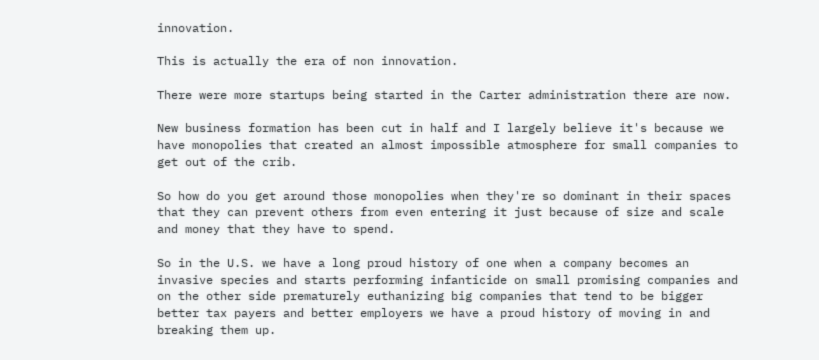innovation.

This is actually the era of non innovation.

There were more startups being started in the Carter administration there are now.

New business formation has been cut in half and I largely believe it's because we have monopolies that created an almost impossible atmosphere for small companies to get out of the crib.

So how do you get around those monopolies when they're so dominant in their spaces that they can prevent others from even entering it just because of size and scale and money that they have to spend.

So in the U.S. we have a long proud history of one when a company becomes an invasive species and starts performing infanticide on small promising companies and on the other side prematurely euthanizing big companies that tend to be bigger better tax payers and better employers we have a proud history of moving in and breaking them up.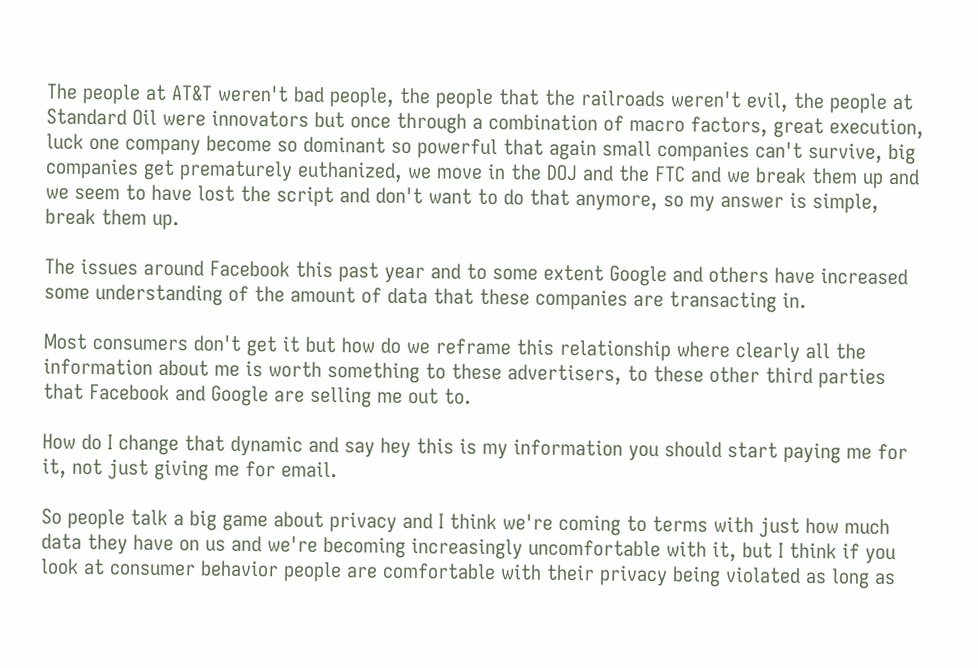The people at AT&T weren't bad people, the people that the railroads weren't evil, the people at Standard Oil were innovators but once through a combination of macro factors, great execution, luck one company become so dominant so powerful that again small companies can't survive, big companies get prematurely euthanized, we move in the DOJ and the FTC and we break them up and we seem to have lost the script and don't want to do that anymore, so my answer is simple, break them up.

The issues around Facebook this past year and to some extent Google and others have increased some understanding of the amount of data that these companies are transacting in.

Most consumers don't get it but how do we reframe this relationship where clearly all the information about me is worth something to these advertisers, to these other third parties that Facebook and Google are selling me out to.

How do I change that dynamic and say hey this is my information you should start paying me for it, not just giving me for email.

So people talk a big game about privacy and I think we're coming to terms with just how much data they have on us and we're becoming increasingly uncomfortable with it, but I think if you look at consumer behavior people are comfortable with their privacy being violated as long as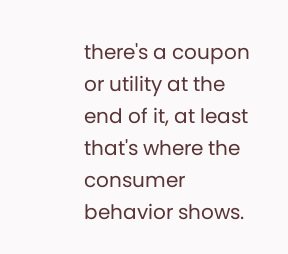there's a coupon or utility at the end of it, at least that's where the consumer behavior shows.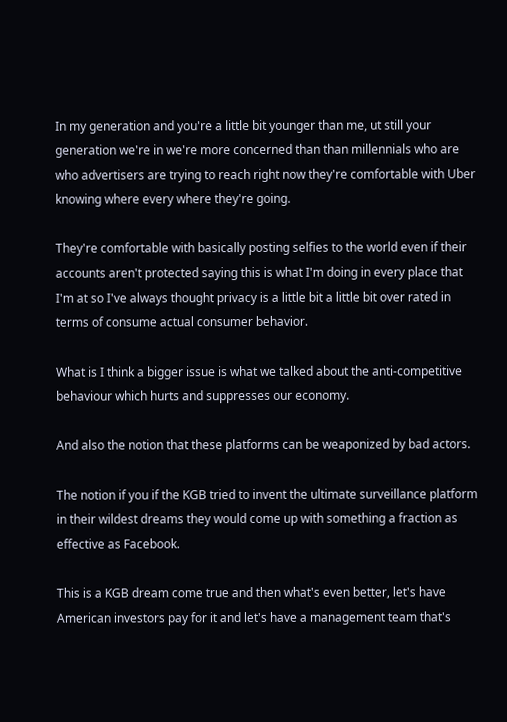In my generation and you're a little bit younger than me, ut still your generation we're in we're more concerned than than millennials who are who advertisers are trying to reach right now they're comfortable with Uber knowing where every where they're going.

They're comfortable with basically posting selfies to the world even if their accounts aren't protected saying this is what I'm doing in every place that I'm at so I've always thought privacy is a little bit a little bit over rated in terms of consume actual consumer behavior.

What is I think a bigger issue is what we talked about the anti-competitive behaviour which hurts and suppresses our economy.

And also the notion that these platforms can be weaponized by bad actors.

The notion if you if the KGB tried to invent the ultimate surveillance platform in their wildest dreams they would come up with something a fraction as effective as Facebook.

This is a KGB dream come true and then what's even better, let's have American investors pay for it and let's have a management team that's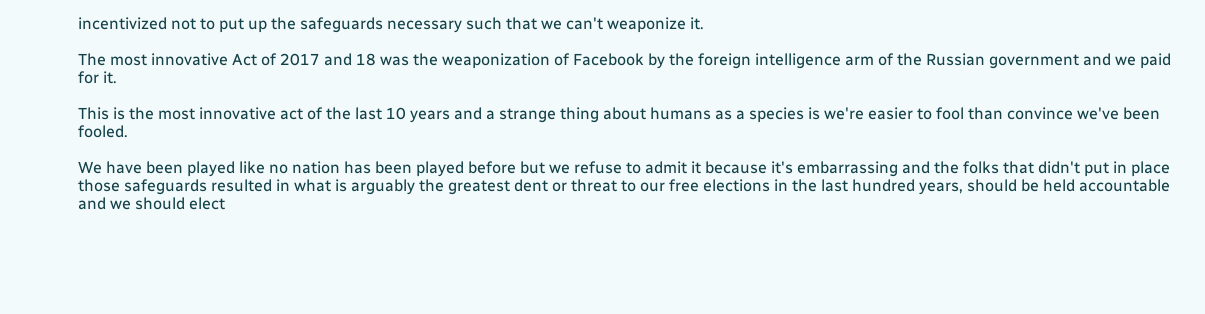incentivized not to put up the safeguards necessary such that we can't weaponize it.

The most innovative Act of 2017 and 18 was the weaponization of Facebook by the foreign intelligence arm of the Russian government and we paid for it.

This is the most innovative act of the last 10 years and a strange thing about humans as a species is we're easier to fool than convince we've been fooled.

We have been played like no nation has been played before but we refuse to admit it because it's embarrassing and the folks that didn't put in place those safeguards resulted in what is arguably the greatest dent or threat to our free elections in the last hundred years, should be held accountable and we should elect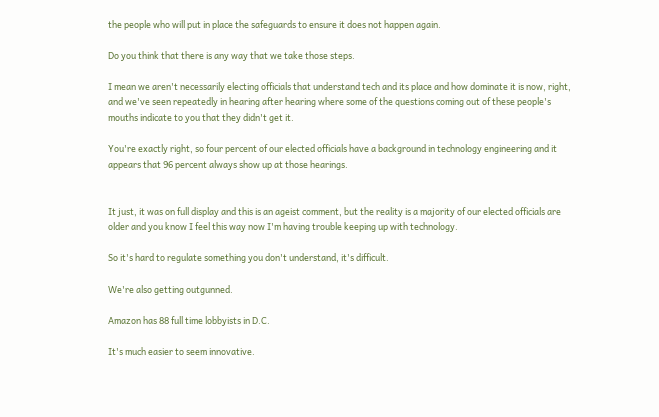the people who will put in place the safeguards to ensure it does not happen again.

Do you think that there is any way that we take those steps.

I mean we aren't necessarily electing officials that understand tech and its place and how dominate it is now, right, and we've seen repeatedly in hearing after hearing where some of the questions coming out of these people's mouths indicate to you that they didn't get it.

You're exactly right, so four percent of our elected officials have a background in technology engineering and it appears that 96 percent always show up at those hearings.


It just, it was on full display and this is an ageist comment, but the reality is a majority of our elected officials are older and you know I feel this way now I'm having trouble keeping up with technology.

So it's hard to regulate something you don't understand, it's difficult.

We're also getting outgunned.

Amazon has 88 full time lobbyists in D.C.

It's much easier to seem innovative.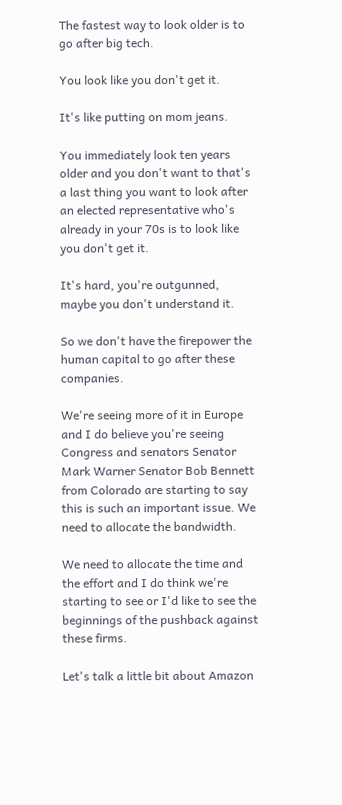The fastest way to look older is to go after big tech.

You look like you don't get it.

It's like putting on mom jeans.

You immediately look ten years older and you don't want to that's a last thing you want to look after an elected representative who's already in your 70s is to look like you don't get it.

It's hard, you're outgunned, maybe you don't understand it.

So we don't have the firepower the human capital to go after these companies.

We're seeing more of it in Europe and I do believe you're seeing Congress and senators Senator Mark Warner Senator Bob Bennett from Colorado are starting to say this is such an important issue. We need to allocate the bandwidth.

We need to allocate the time and the effort and I do think we're starting to see or I'd like to see the beginnings of the pushback against these firms.

Let's talk a little bit about Amazon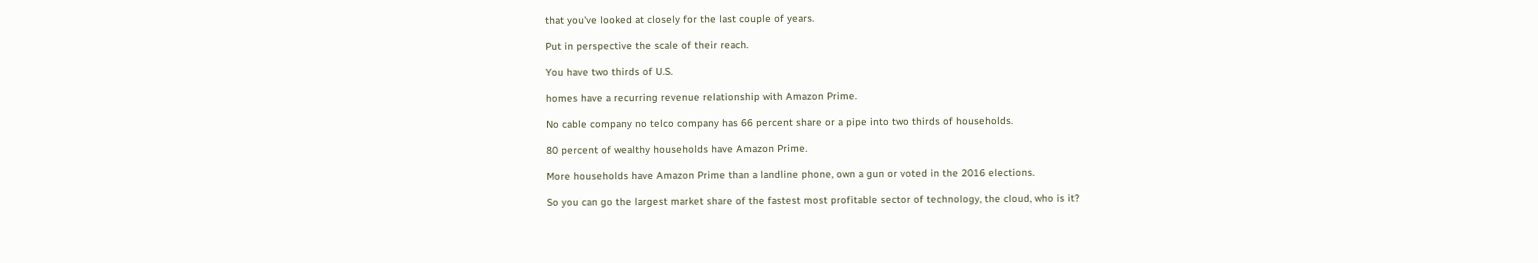that you've looked at closely for the last couple of years.

Put in perspective the scale of their reach.

You have two thirds of U.S.

homes have a recurring revenue relationship with Amazon Prime.

No cable company no telco company has 66 percent share or a pipe into two thirds of households.

80 percent of wealthy households have Amazon Prime.

More households have Amazon Prime than a landline phone, own a gun or voted in the 2016 elections.

So you can go the largest market share of the fastest most profitable sector of technology, the cloud, who is it?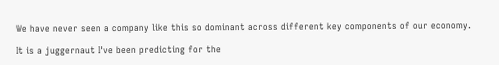We have never seen a company like this so dominant across different key components of our economy.

It is a juggernaut I've been predicting for the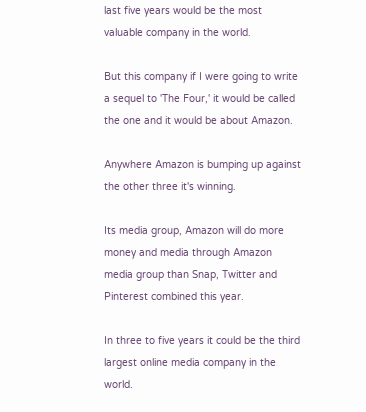last five years would be the most valuable company in the world.

But this company if I were going to write a sequel to 'The Four,' it would be called the one and it would be about Amazon.

Anywhere Amazon is bumping up against the other three it's winning.

Its media group, Amazon will do more money and media through Amazon media group than Snap, Twitter and Pinterest combined this year.

In three to five years it could be the third largest online media company in the world.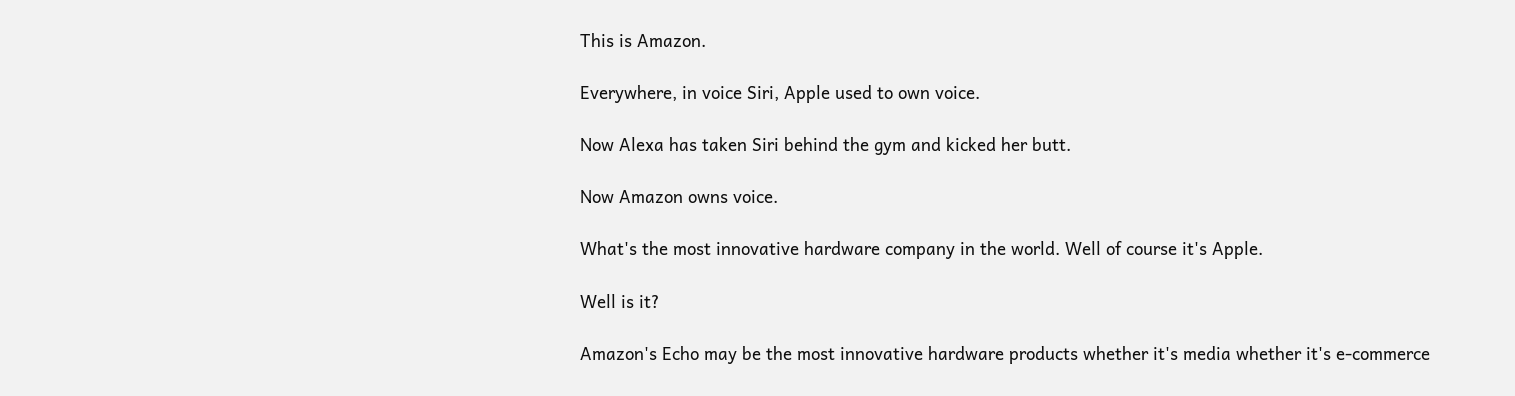This is Amazon.

Everywhere, in voice Siri, Apple used to own voice.

Now Alexa has taken Siri behind the gym and kicked her butt.

Now Amazon owns voice.

What's the most innovative hardware company in the world. Well of course it's Apple.

Well is it?

Amazon's Echo may be the most innovative hardware products whether it's media whether it's e-commerce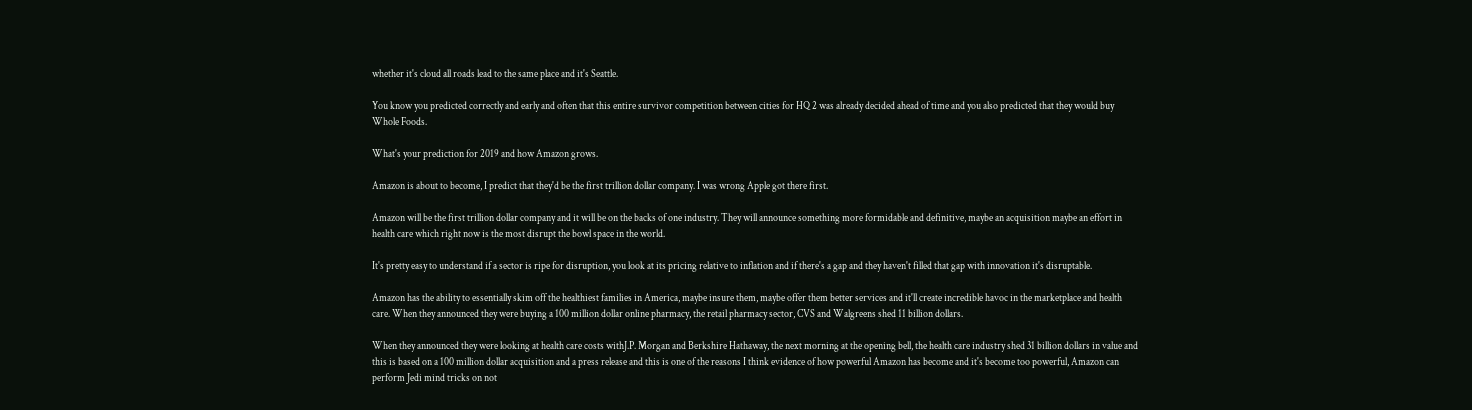whether it's cloud all roads lead to the same place and it's Seattle.

You know you predicted correctly and early and often that this entire survivor competition between cities for HQ 2 was already decided ahead of time and you also predicted that they would buy Whole Foods.

What's your prediction for 2019 and how Amazon grows.

Amazon is about to become, I predict that they'd be the first trillion dollar company. I was wrong Apple got there first.

Amazon will be the first trillion dollar company and it will be on the backs of one industry. They will announce something more formidable and definitive, maybe an acquisition maybe an effort in health care which right now is the most disrupt the bowl space in the world.

It's pretty easy to understand if a sector is ripe for disruption, you look at its pricing relative to inflation and if there's a gap and they haven't filled that gap with innovation it's disruptable.

Amazon has the ability to essentially skim off the healthiest families in America, maybe insure them, maybe offer them better services and it'll create incredible havoc in the marketplace and health care. When they announced they were buying a 100 million dollar online pharmacy, the retail pharmacy sector, CVS and Walgreens shed 11 billion dollars.

When they announced they were looking at health care costs withJ.P. Morgan and Berkshire Hathaway, the next morning at the opening bell, the health care industry shed 31 billion dollars in value and this is based on a 100 million dollar acquisition and a press release and this is one of the reasons I think evidence of how powerful Amazon has become and it's become too powerful, Amazon can perform Jedi mind tricks on not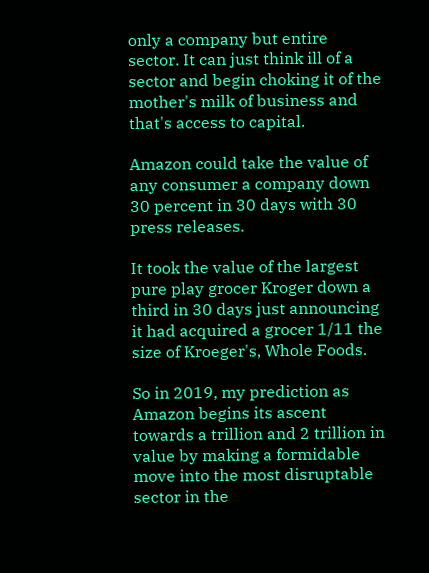only a company but entire sector. It can just think ill of a sector and begin choking it of the mother's milk of business and that's access to capital.

Amazon could take the value of any consumer a company down 30 percent in 30 days with 30 press releases.

It took the value of the largest pure play grocer Kroger down a third in 30 days just announcing it had acquired a grocer 1/11 the size of Kroeger's, Whole Foods.

So in 2019, my prediction as Amazon begins its ascent towards a trillion and 2 trillion in value by making a formidable move into the most disruptable sector in the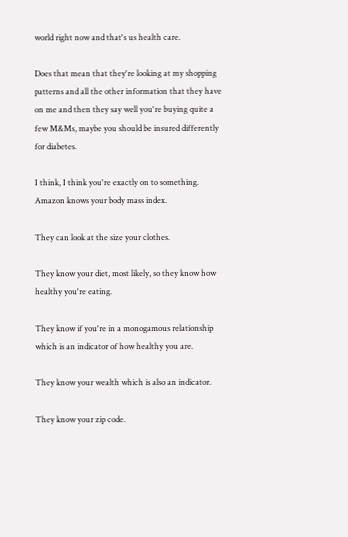world right now and that's us health care.

Does that mean that they're looking at my shopping patterns and all the other information that they have on me and then they say well you're buying quite a few M&Ms, maybe you should be insured differently for diabetes.

I think, I think you're exactly on to something. Amazon knows your body mass index.

They can look at the size your clothes.

They know your diet, most likely, so they know how healthy you're eating.

They know if you're in a monogamous relationship which is an indicator of how healthy you are.

They know your wealth which is also an indicator.

They know your zip code.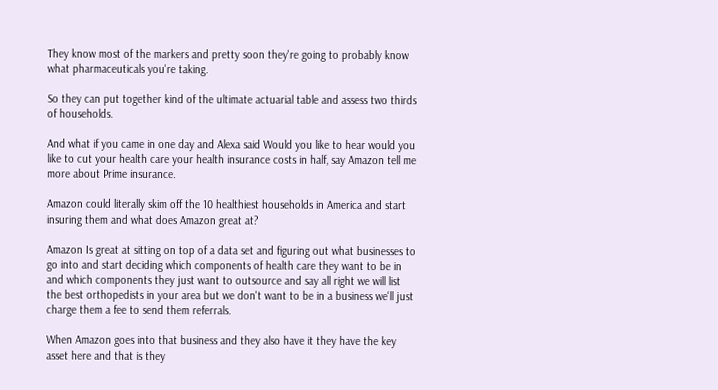They know most of the markers and pretty soon they're going to probably know what pharmaceuticals you're taking.

So they can put together kind of the ultimate actuarial table and assess two thirds of households.

And what if you came in one day and Alexa said Would you like to hear would you like to cut your health care your health insurance costs in half, say Amazon tell me more about Prime insurance.

Amazon could literally skim off the 10 healthiest households in America and start insuring them and what does Amazon great at?

Amazon Is great at sitting on top of a data set and figuring out what businesses to go into and start deciding which components of health care they want to be in and which components they just want to outsource and say all right we will list the best orthopedists in your area but we don't want to be in a business we'll just charge them a fee to send them referrals.

When Amazon goes into that business and they also have it they have the key asset here and that is they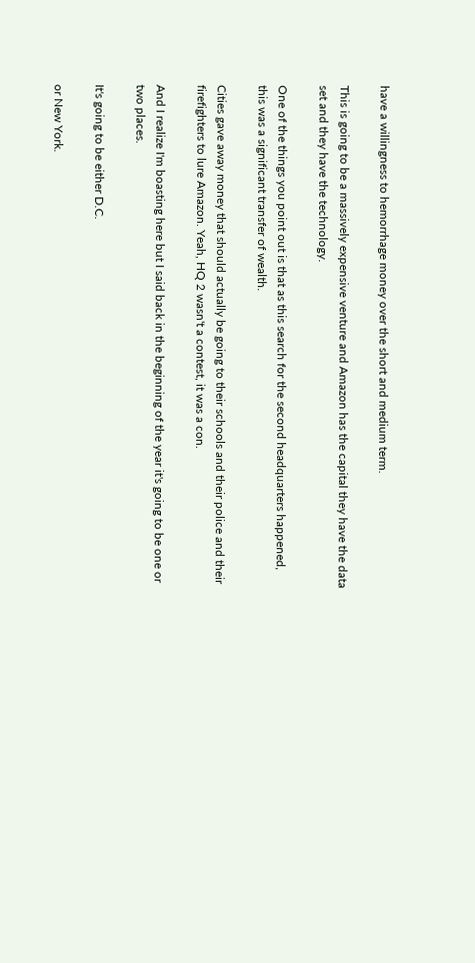have a willingness to hemorrhage money over the short and medium term.

This is going to be a massively expensive venture and Amazon has the capital they have the data set and they have the technology.

One of the things you point out is that as this search for the second headquarters happened, this was a significant transfer of wealth.

Cities gave away money that should actually be going to their schools and their police and their firefighters to lure Amazon. Yeah, HQ 2 wasn't a contest, it was a con.

And I realize I'm boasting here but I said back in the beginning of the year it's going to be one or two places.

It's going to be either D.C.

or New York.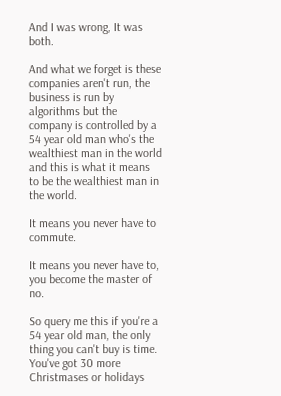And I was wrong, It was both.

And what we forget is these companies aren't run, the business is run by algorithms but the company is controlled by a 54 year old man who's the wealthiest man in the world and this is what it means to be the wealthiest man in the world.

It means you never have to commute.

It means you never have to, you become the master of no.

So query me this if you're a 54 year old man, the only thing you can't buy is time. You've got 30 more Christmases or holidays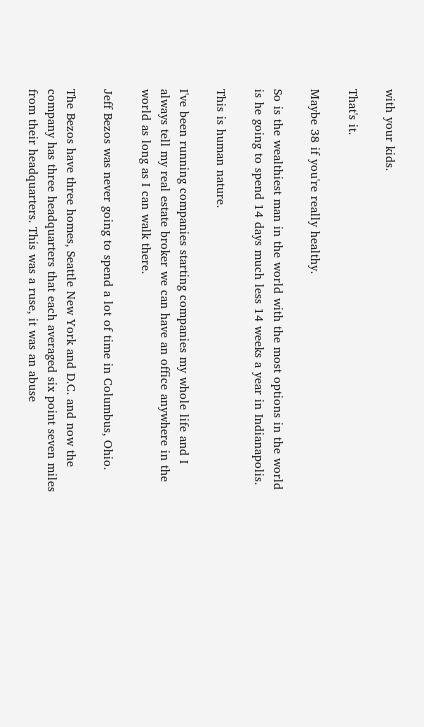with your kids.

That's it.

Maybe 38 if you're really healthy.

So is the wealthiest man in the world with the most options in the world is he going to spend 14 days much less 14 weeks a year in Indianapolis.

This is human nature.

I've been running companies starting companies my whole life and I always tell my real estate broker we can have an office anywhere in the world as long as I can walk there.

Jeff Bezos was never going to spend a lot of time in Columbus, Ohio.

The Bezos have three homes, Seattle New York and D.C. and now the company has three headquarters that each averaged six point seven miles from their headquarters. This was a ruse, it was an abuse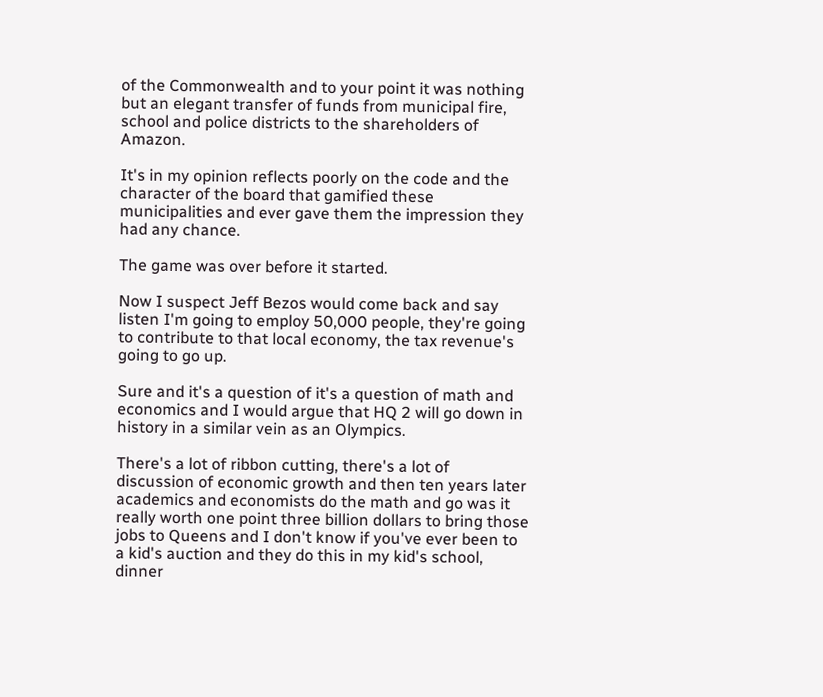of the Commonwealth and to your point it was nothing but an elegant transfer of funds from municipal fire, school and police districts to the shareholders of Amazon.

It's in my opinion reflects poorly on the code and the character of the board that gamified these municipalities and ever gave them the impression they had any chance.

The game was over before it started.

Now I suspect Jeff Bezos would come back and say listen I'm going to employ 50,000 people, they're going to contribute to that local economy, the tax revenue's going to go up.

Sure and it's a question of it's a question of math and economics and I would argue that HQ 2 will go down in history in a similar vein as an Olympics.

There's a lot of ribbon cutting, there's a lot of discussion of economic growth and then ten years later academics and economists do the math and go was it really worth one point three billion dollars to bring those jobs to Queens and I don't know if you've ever been to a kid's auction and they do this in my kid's school, dinner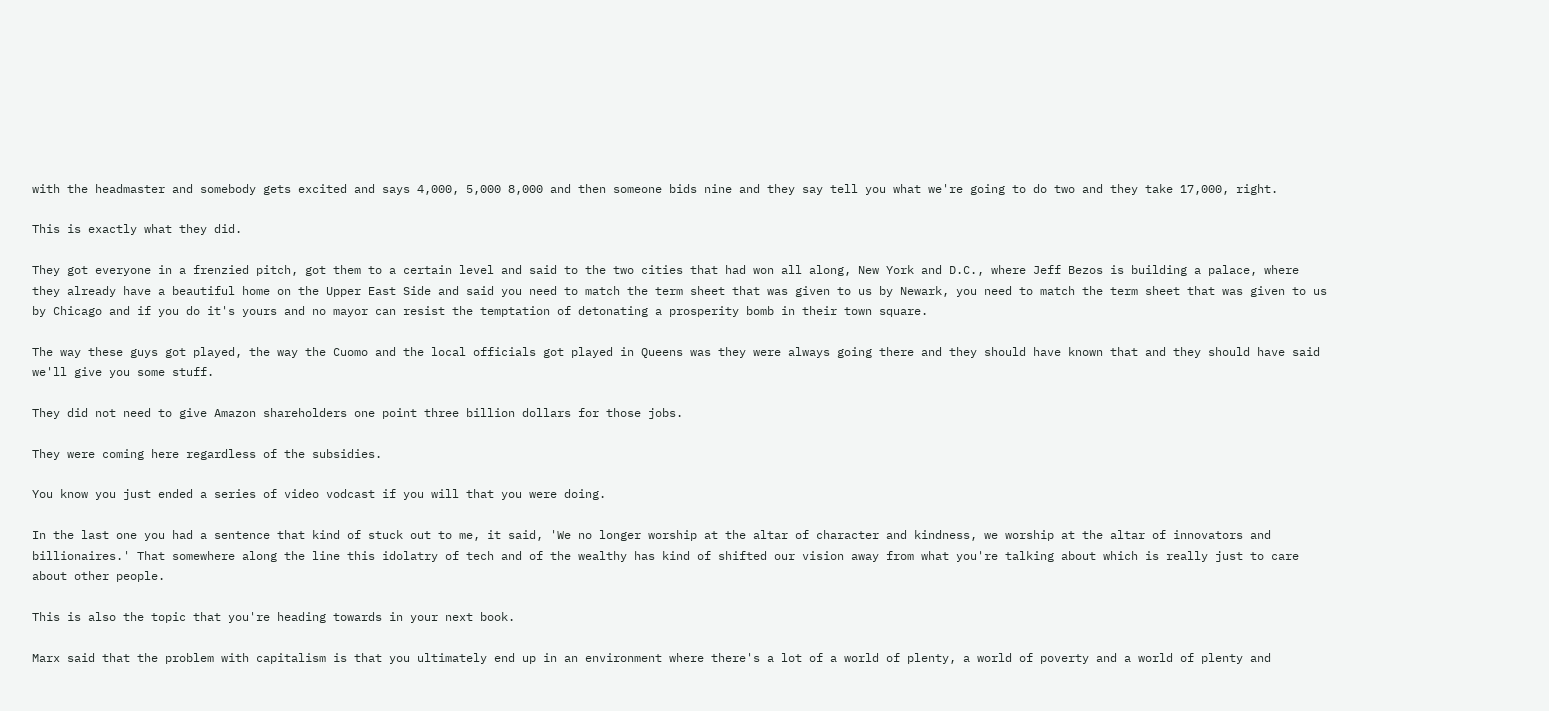with the headmaster and somebody gets excited and says 4,000, 5,000 8,000 and then someone bids nine and they say tell you what we're going to do two and they take 17,000, right.

This is exactly what they did.

They got everyone in a frenzied pitch, got them to a certain level and said to the two cities that had won all along, New York and D.C., where Jeff Bezos is building a palace, where they already have a beautiful home on the Upper East Side and said you need to match the term sheet that was given to us by Newark, you need to match the term sheet that was given to us by Chicago and if you do it's yours and no mayor can resist the temptation of detonating a prosperity bomb in their town square.

The way these guys got played, the way the Cuomo and the local officials got played in Queens was they were always going there and they should have known that and they should have said we'll give you some stuff.

They did not need to give Amazon shareholders one point three billion dollars for those jobs.

They were coming here regardless of the subsidies.

You know you just ended a series of video vodcast if you will that you were doing.

In the last one you had a sentence that kind of stuck out to me, it said, 'We no longer worship at the altar of character and kindness, we worship at the altar of innovators and billionaires.' That somewhere along the line this idolatry of tech and of the wealthy has kind of shifted our vision away from what you're talking about which is really just to care about other people.

This is also the topic that you're heading towards in your next book.

Marx said that the problem with capitalism is that you ultimately end up in an environment where there's a lot of a world of plenty, a world of poverty and a world of plenty and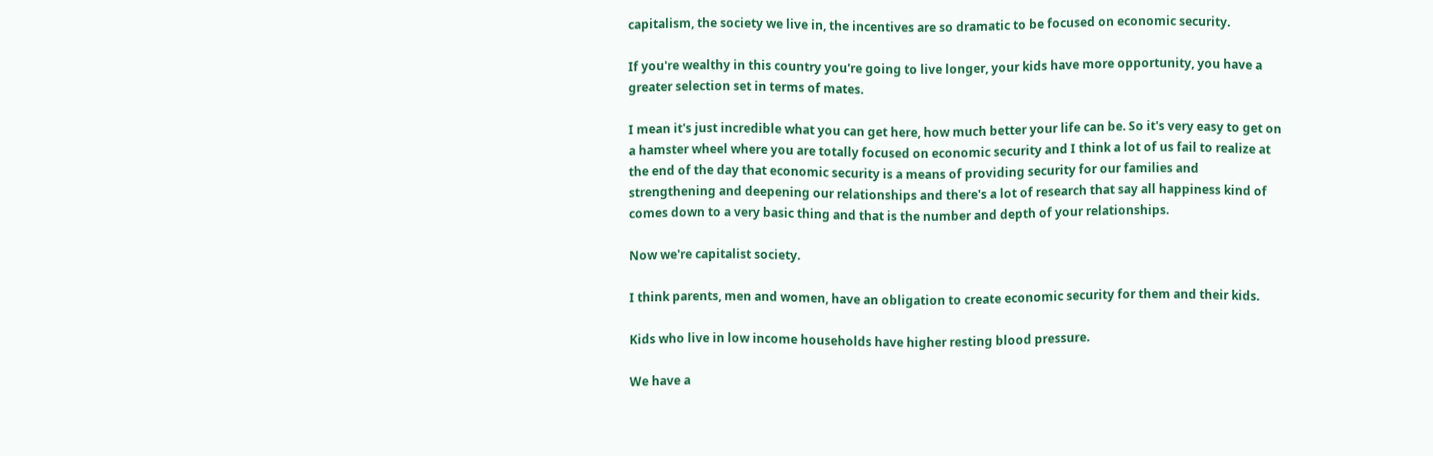capitalism, the society we live in, the incentives are so dramatic to be focused on economic security.

If you're wealthy in this country you're going to live longer, your kids have more opportunity, you have a greater selection set in terms of mates.

I mean it's just incredible what you can get here, how much better your life can be. So it's very easy to get on a hamster wheel where you are totally focused on economic security and I think a lot of us fail to realize at the end of the day that economic security is a means of providing security for our families and strengthening and deepening our relationships and there's a lot of research that say all happiness kind of comes down to a very basic thing and that is the number and depth of your relationships.

Now we're capitalist society.

I think parents, men and women, have an obligation to create economic security for them and their kids.

Kids who live in low income households have higher resting blood pressure.

We have a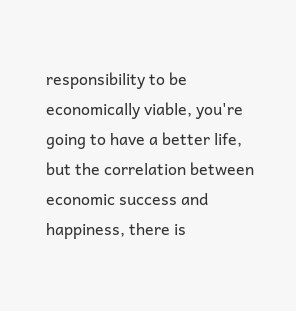responsibility to be economically viable, you're going to have a better life, but the correlation between economic success and happiness, there is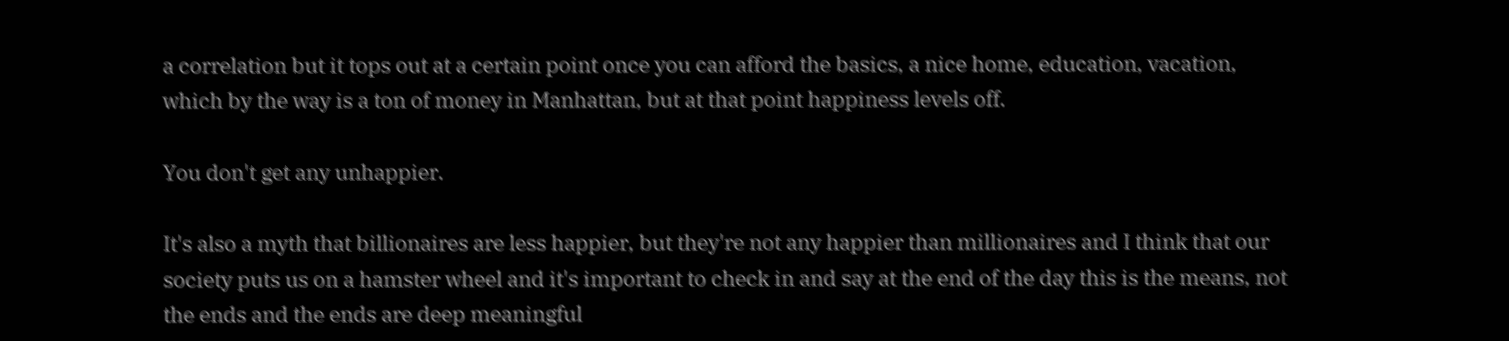a correlation but it tops out at a certain point once you can afford the basics, a nice home, education, vacation, which by the way is a ton of money in Manhattan, but at that point happiness levels off.

You don't get any unhappier.

It's also a myth that billionaires are less happier, but they're not any happier than millionaires and I think that our society puts us on a hamster wheel and it's important to check in and say at the end of the day this is the means, not the ends and the ends are deep meaningful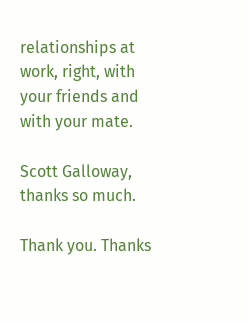relationships at work, right, with your friends and with your mate.

Scott Galloway, thanks so much.

Thank you. Thanks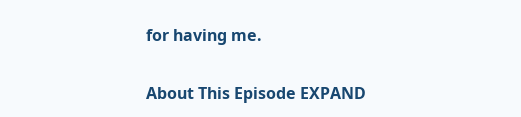for having me.

About This Episode EXPAND